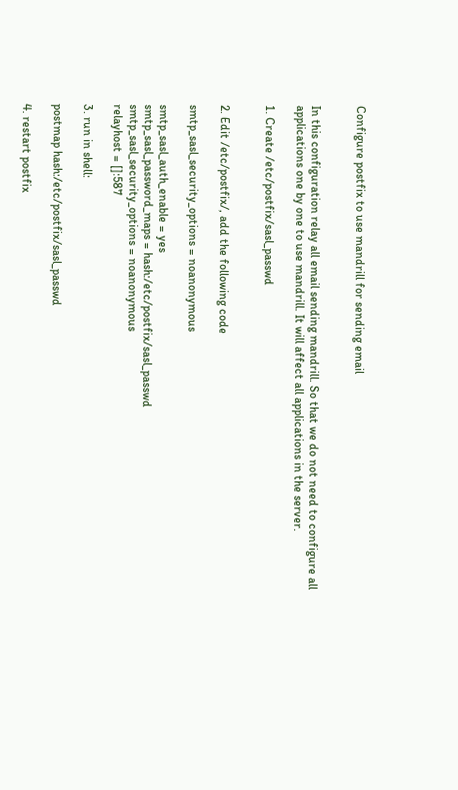Configure postfix to use mandrill for sending email


In this configuration relay all email sending mandrill. So that we do not need to configure all applications one by one to use mandrill. It will affect all applications in the server.

1. Create /etc/postfix/sasl_passwd


2. Edit /etc/postfix/, add the following code

smtp_sasl_security_options = noanonymous

smtp_sasl_auth_enable = yes
smtp_sasl_password_maps = hash:/etc/postfix/sasl_passwd
smtp_sasl_security_options = noanonymous
relayhost = []:587

3. run in shell:

postmap hash:/etc/postfix/sasl_passwd

4. restart postfix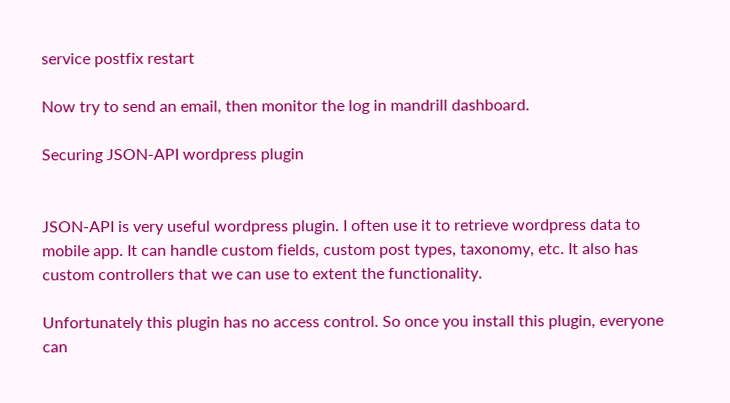service postfix restart

Now try to send an email, then monitor the log in mandrill dashboard.

Securing JSON-API wordpress plugin


JSON-API is very useful wordpress plugin. I often use it to retrieve wordpress data to mobile app. It can handle custom fields, custom post types, taxonomy, etc. It also has custom controllers that we can use to extent the functionality.

Unfortunately this plugin has no access control. So once you install this plugin, everyone can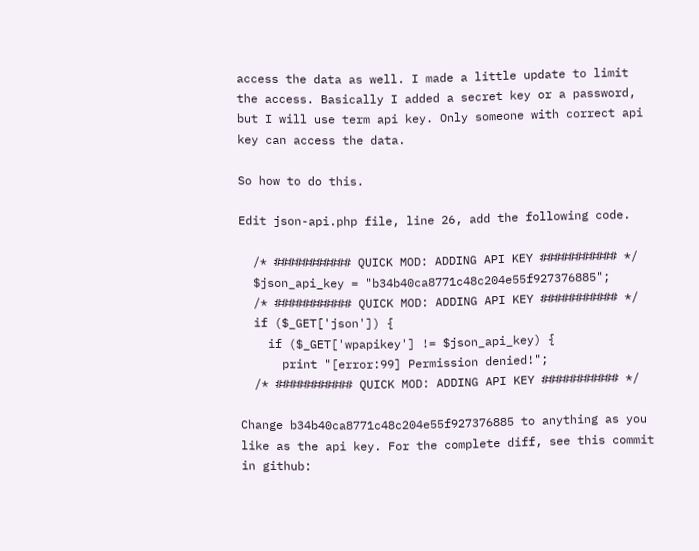access the data as well. I made a little update to limit the access. Basically I added a secret key or a password, but I will use term api key. Only someone with correct api key can access the data.

So how to do this.

Edit json-api.php file, line 26, add the following code.

  /* ########### QUICK MOD: ADDING API KEY ########### */
  $json_api_key = "b34b40ca8771c48c204e55f927376885";
  /* ########### QUICK MOD: ADDING API KEY ########### */
  if ($_GET['json']) {
    if ($_GET['wpapikey'] != $json_api_key) {
      print "[error:99] Permission denied!";
  /* ########### QUICK MOD: ADDING API KEY ########### */

Change b34b40ca8771c48c204e55f927376885 to anything as you like as the api key. For the complete diff, see this commit in github: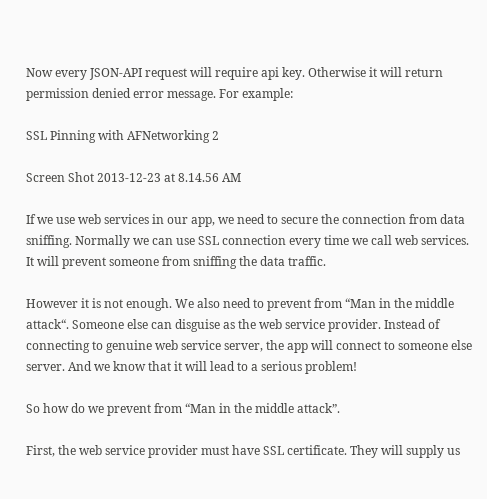Now every JSON-API request will require api key. Otherwise it will return permission denied error message. For example:

SSL Pinning with AFNetworking 2

Screen Shot 2013-12-23 at 8.14.56 AM

If we use web services in our app, we need to secure the connection from data sniffing. Normally we can use SSL connection every time we call web services. It will prevent someone from sniffing the data traffic.

However it is not enough. We also need to prevent from “Man in the middle attack“. Someone else can disguise as the web service provider. Instead of connecting to genuine web service server, the app will connect to someone else server. And we know that it will lead to a serious problem!

So how do we prevent from “Man in the middle attack”.

First, the web service provider must have SSL certificate. They will supply us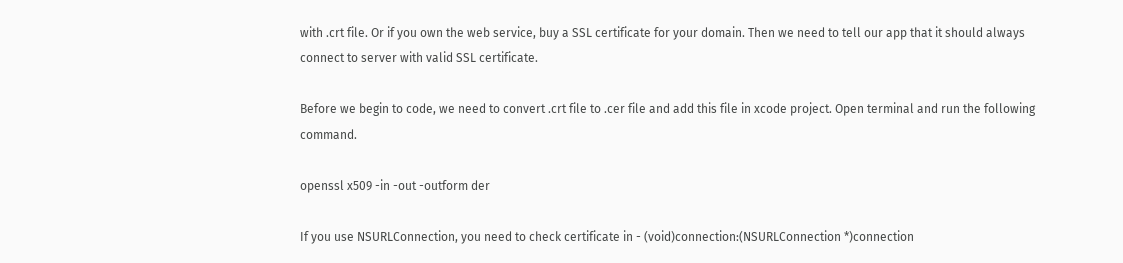with .crt file. Or if you own the web service, buy a SSL certificate for your domain. Then we need to tell our app that it should always connect to server with valid SSL certificate.

Before we begin to code, we need to convert .crt file to .cer file and add this file in xcode project. Open terminal and run the following command.

openssl x509 -in -out -outform der

If you use NSURLConnection, you need to check certificate in - (void)connection:(NSURLConnection *)connection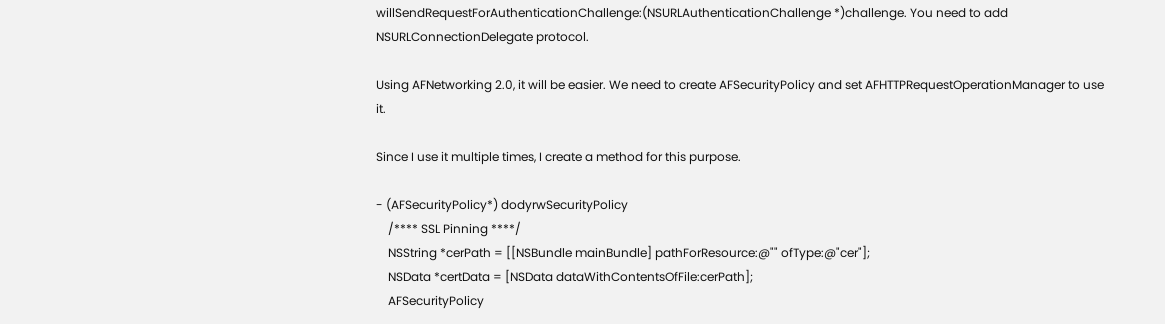willSendRequestForAuthenticationChallenge:(NSURLAuthenticationChallenge *)challenge. You need to add NSURLConnectionDelegate protocol.

Using AFNetworking 2.0, it will be easier. We need to create AFSecurityPolicy and set AFHTTPRequestOperationManager to use it.

Since I use it multiple times, I create a method for this purpose.

- (AFSecurityPolicy*) dodyrwSecurityPolicy
    /**** SSL Pinning ****/
    NSString *cerPath = [[NSBundle mainBundle] pathForResource:@"" ofType:@"cer"];
    NSData *certData = [NSData dataWithContentsOfFile:cerPath];
    AFSecurityPolicy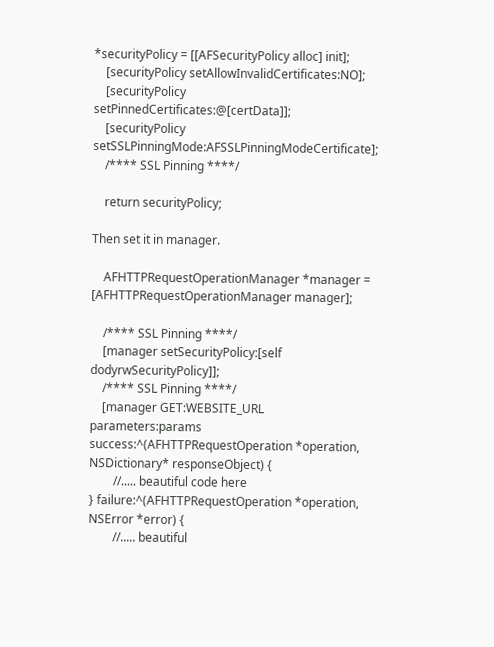*securityPolicy = [[AFSecurityPolicy alloc] init];
    [securityPolicy setAllowInvalidCertificates:NO];
    [securityPolicy setPinnedCertificates:@[certData]];
    [securityPolicy setSSLPinningMode:AFSSLPinningModeCertificate];
    /**** SSL Pinning ****/

    return securityPolicy;

Then set it in manager.

    AFHTTPRequestOperationManager *manager = [AFHTTPRequestOperationManager manager];

    /**** SSL Pinning ****/
    [manager setSecurityPolicy:[self dodyrwSecurityPolicy]];
    /**** SSL Pinning ****/
    [manager GET:WEBSITE_URL parameters:params success:^(AFHTTPRequestOperation *operation, NSDictionary* responseObject) {
        //..... beautiful code here
} failure:^(AFHTTPRequestOperation *operation, NSError *error) {
        //..... beautiful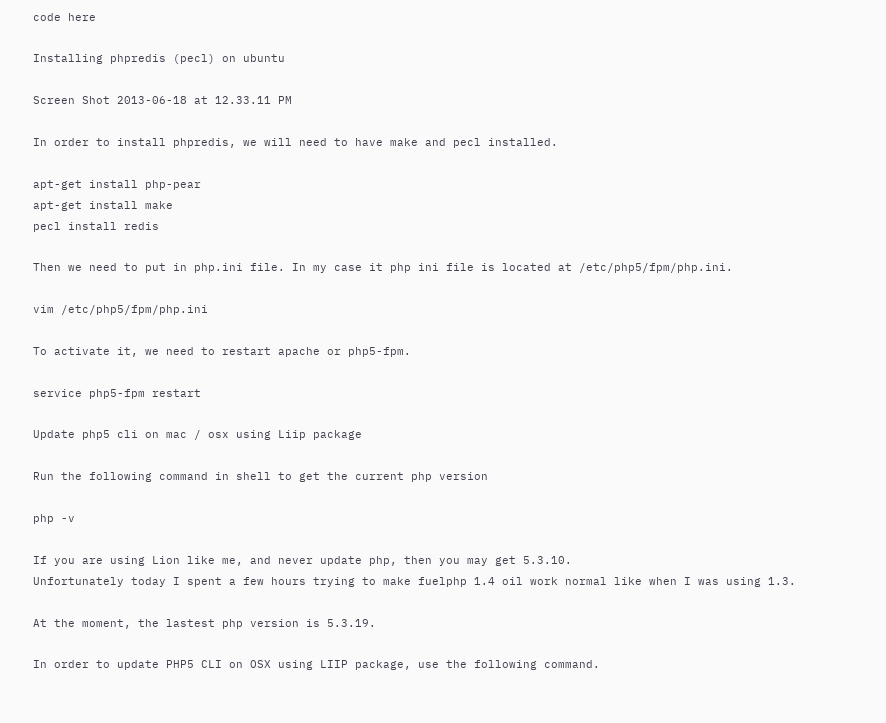code here

Installing phpredis (pecl) on ubuntu

Screen Shot 2013-06-18 at 12.33.11 PM

In order to install phpredis, we will need to have make and pecl installed.

apt-get install php-pear
apt-get install make
pecl install redis

Then we need to put in php.ini file. In my case it php ini file is located at /etc/php5/fpm/php.ini.

vim /etc/php5/fpm/php.ini

To activate it, we need to restart apache or php5-fpm.

service php5-fpm restart

Update php5 cli on mac / osx using Liip package

Run the following command in shell to get the current php version

php -v

If you are using Lion like me, and never update php, then you may get 5.3.10.
Unfortunately today I spent a few hours trying to make fuelphp 1.4 oil work normal like when I was using 1.3.

At the moment, the lastest php version is 5.3.19.

In order to update PHP5 CLI on OSX using LIIP package, use the following command.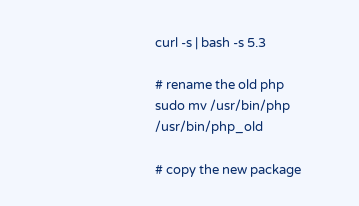curl -s | bash -s 5.3

# rename the old php
sudo mv /usr/bin/php /usr/bin/php_old

# copy the new package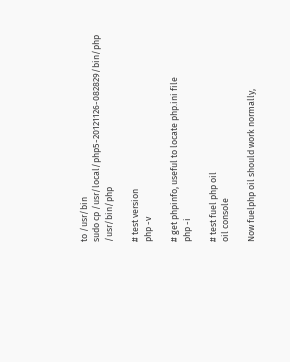to /usr/bin
sudo cp /usr/local/php5-20121126-082829/bin/php /usr/bin/php

# test version
php -v

# get phpinfo, useful to locate php.ini file
php -i

# test fuel php oil
oil console

Now fuelphp oil should work normally,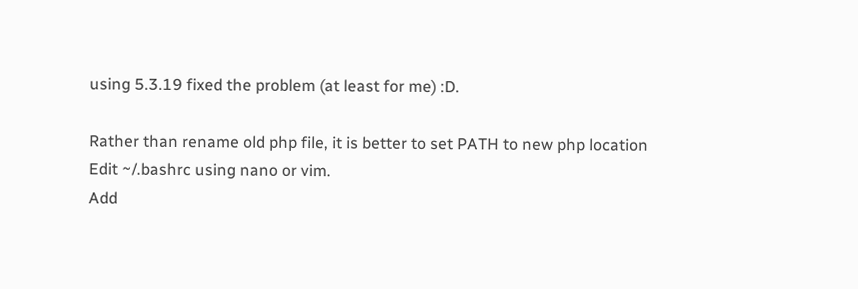using 5.3.19 fixed the problem (at least for me) :D.

Rather than rename old php file, it is better to set PATH to new php location
Edit ~/.bashrc using nano or vim.
Add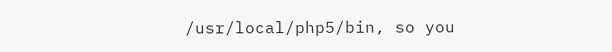/usr/local/php5/bin, so you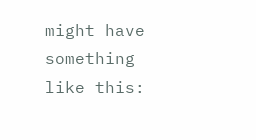might have something like this: